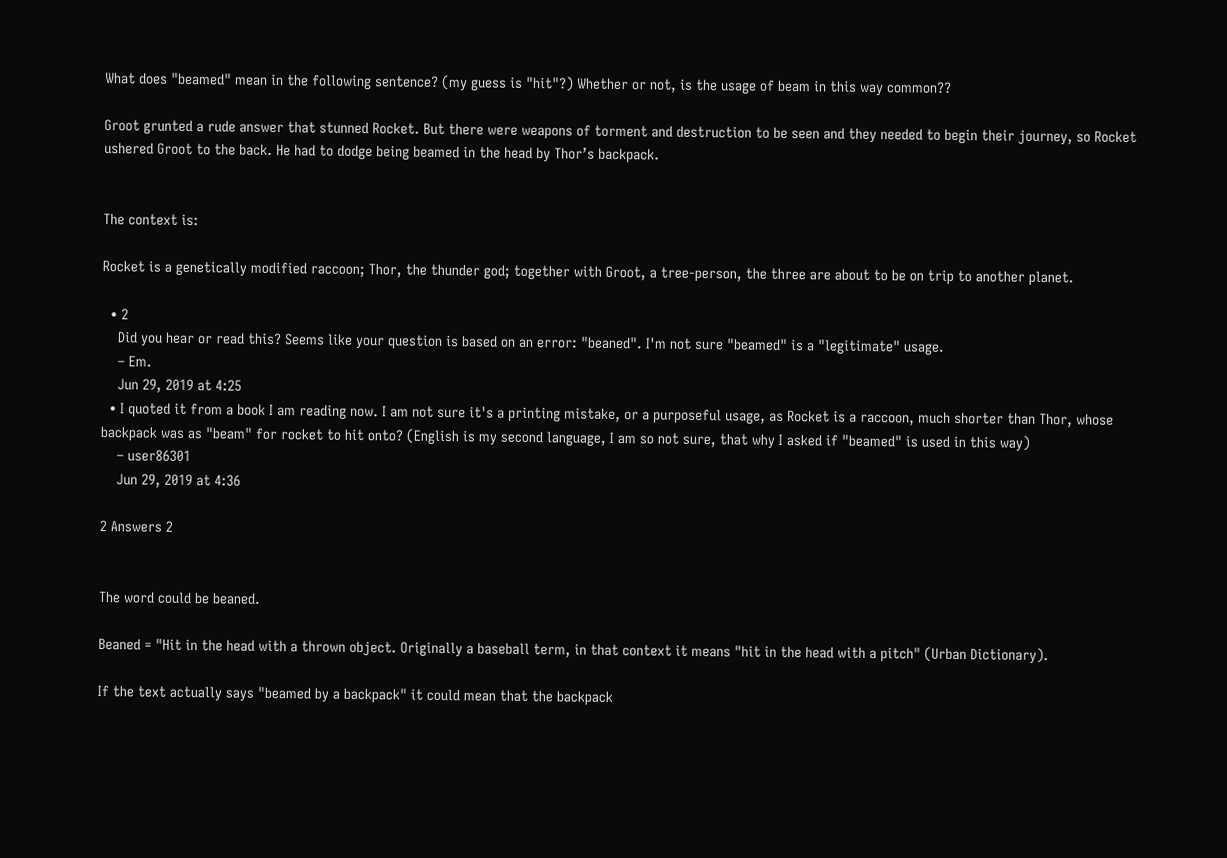What does "beamed" mean in the following sentence? (my guess is "hit"?) Whether or not, is the usage of beam in this way common??

Groot grunted a rude answer that stunned Rocket. But there were weapons of torment and destruction to be seen and they needed to begin their journey, so Rocket ushered Groot to the back. He had to dodge being beamed in the head by Thor’s backpack.


The context is:

Rocket is a genetically modified raccoon; Thor, the thunder god; together with Groot, a tree-person, the three are about to be on trip to another planet.

  • 2
    Did you hear or read this? Seems like your question is based on an error: "beaned". I'm not sure "beamed" is a "legitimate" usage.
    – Em.
    Jun 29, 2019 at 4:25
  • I quoted it from a book I am reading now. I am not sure it's a printing mistake, or a purposeful usage, as Rocket is a raccoon, much shorter than Thor, whose backpack was as "beam" for rocket to hit onto? (English is my second language, I am so not sure, that why I asked if "beamed" is used in this way)
    – user86301
    Jun 29, 2019 at 4:36

2 Answers 2


The word could be beaned.

Beaned = "Hit in the head with a thrown object. Originally a baseball term, in that context it means "hit in the head with a pitch" (Urban Dictionary).

If the text actually says "beamed by a backpack" it could mean that the backpack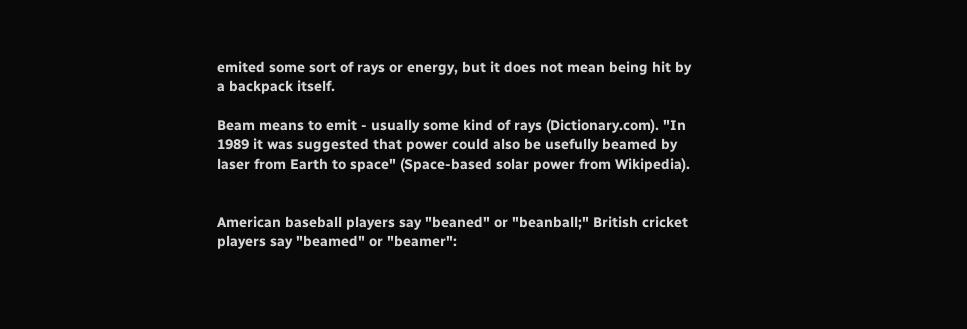emited some sort of rays or energy, but it does not mean being hit by a backpack itself.

Beam means to emit - usually some kind of rays (Dictionary.com). "In 1989 it was suggested that power could also be usefully beamed by laser from Earth to space" (Space-based solar power from Wikipedia).


American baseball players say "beaned" or "beanball;" British cricket players say "beamed" or "beamer":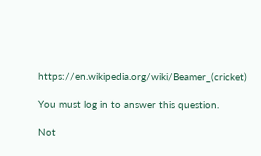https://en.wikipedia.org/wiki/Beamer_(cricket)

You must log in to answer this question.

Not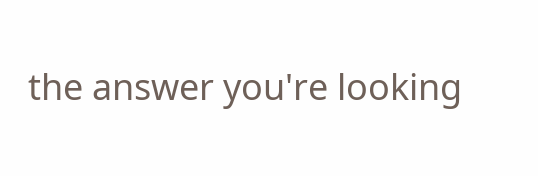the answer you're looking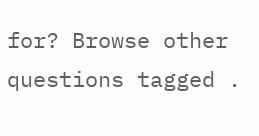for? Browse other questions tagged .